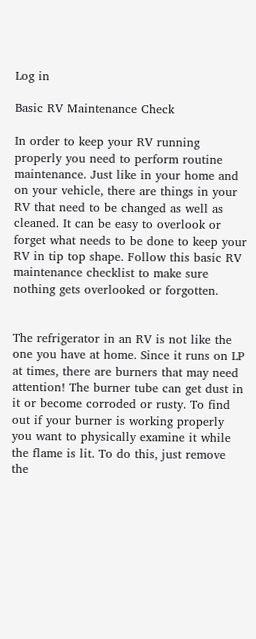Log in

Basic RV Maintenance Check

In order to keep your RV running properly you need to perform routine maintenance. Just like in your home and on your vehicle, there are things in your RV that need to be changed as well as cleaned. It can be easy to overlook or forget what needs to be done to keep your RV in tip top shape. Follow this basic RV maintenance checklist to make sure nothing gets overlooked or forgotten.


The refrigerator in an RV is not like the one you have at home. Since it runs on LP at times, there are burners that may need attention! The burner tube can get dust in it or become corroded or rusty. To find out if your burner is working properly you want to physically examine it while the flame is lit. To do this, just remove the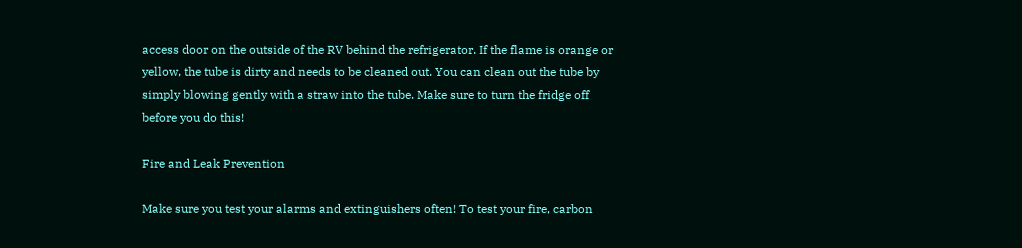access door on the outside of the RV behind the refrigerator. If the flame is orange or yellow, the tube is dirty and needs to be cleaned out. You can clean out the tube by simply blowing gently with a straw into the tube. Make sure to turn the fridge off before you do this!

Fire and Leak Prevention

Make sure you test your alarms and extinguishers often! To test your fire, carbon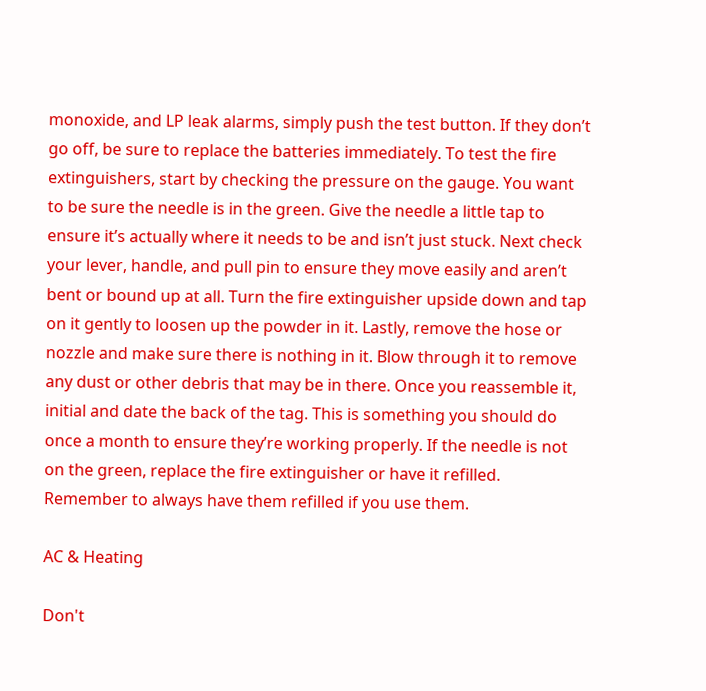monoxide, and LP leak alarms, simply push the test button. If they don’t go off, be sure to replace the batteries immediately. To test the fire extinguishers, start by checking the pressure on the gauge. You want to be sure the needle is in the green. Give the needle a little tap to ensure it’s actually where it needs to be and isn’t just stuck. Next check your lever, handle, and pull pin to ensure they move easily and aren’t bent or bound up at all. Turn the fire extinguisher upside down and tap on it gently to loosen up the powder in it. Lastly, remove the hose or nozzle and make sure there is nothing in it. Blow through it to remove any dust or other debris that may be in there. Once you reassemble it, initial and date the back of the tag. This is something you should do once a month to ensure they’re working properly. If the needle is not on the green, replace the fire extinguisher or have it refilled. Remember to always have them refilled if you use them.

AC & Heating

Don't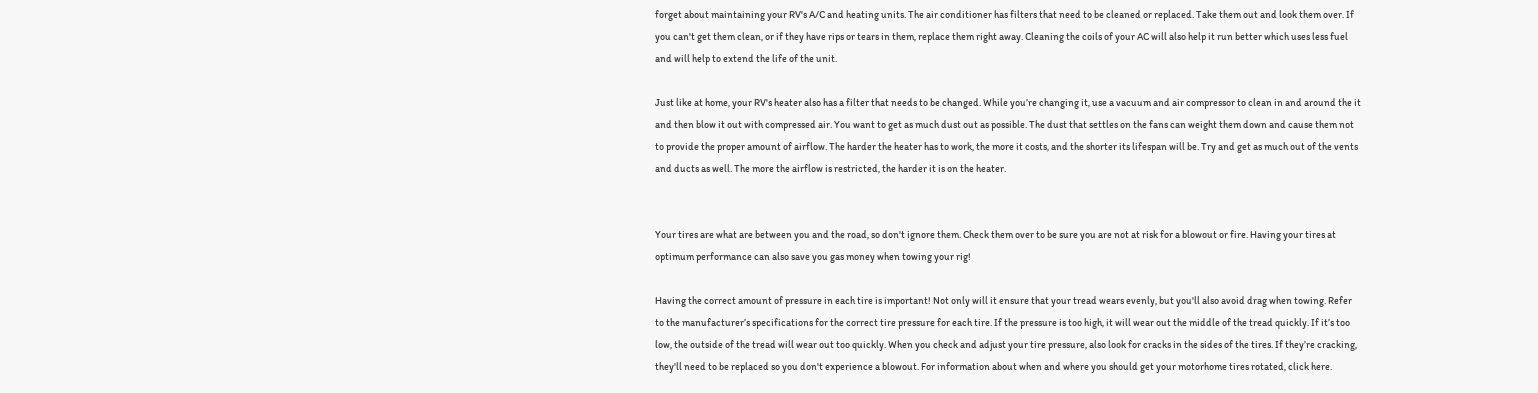forget about maintaining your RV's A/C and heating units. The air conditioner has filters that need to be cleaned or replaced. Take them out and look them over. If you can't get them clean, or if they have rips or tears in them, replace them right away. Cleaning the coils of your AC will also help it run better which uses less fuel and will help to extend the life of the unit.

Just like at home, your RV's heater also has a filter that needs to be changed. While you’re changing it, use a vacuum and air compressor to clean in and around the it and then blow it out with compressed air. You want to get as much dust out as possible. The dust that settles on the fans can weight them down and cause them not to provide the proper amount of airflow. The harder the heater has to work, the more it costs, and the shorter its lifespan will be. Try and get as much out of the vents and ducts as well. The more the airflow is restricted, the harder it is on the heater.


Your tires are what are between you and the road, so don't ignore them. Check them over to be sure you are not at risk for a blowout or fire. Having your tires at optimum performance can also save you gas money when towing your rig!

Having the correct amount of pressure in each tire is important! Not only will it ensure that your tread wears evenly, but you'll also avoid drag when towing. Refer to the manufacturer’s specifications for the correct tire pressure for each tire. If the pressure is too high, it will wear out the middle of the tread quickly. If it’s too low, the outside of the tread will wear out too quickly. When you check and adjust your tire pressure, also look for cracks in the sides of the tires. If they’re cracking, they'll need to be replaced so you don't experience a blowout. For information about when and where you should get your motorhome tires rotated, click here.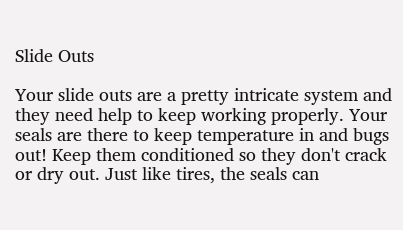Slide Outs

Your slide outs are a pretty intricate system and they need help to keep working properly. Your seals are there to keep temperature in and bugs out! Keep them conditioned so they don't crack or dry out. Just like tires, the seals can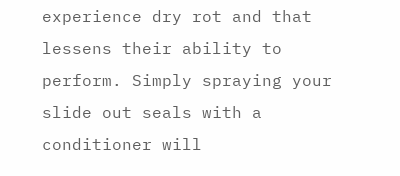experience dry rot and that lessens their ability to perform. Simply spraying your slide out seals with a conditioner will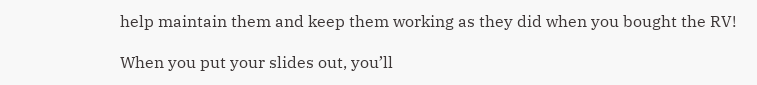help maintain them and keep them working as they did when you bought the RV!

When you put your slides out, you’ll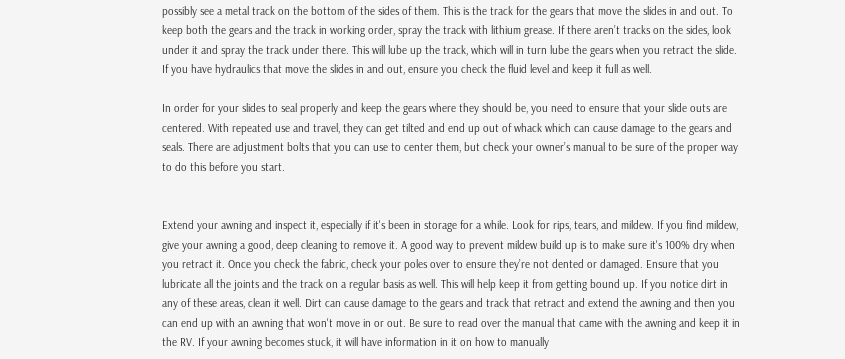possibly see a metal track on the bottom of the sides of them. This is the track for the gears that move the slides in and out. To keep both the gears and the track in working order, spray the track with lithium grease. If there aren’t tracks on the sides, look under it and spray the track under there. This will lube up the track, which will in turn lube the gears when you retract the slide. If you have hydraulics that move the slides in and out, ensure you check the fluid level and keep it full as well.

In order for your slides to seal properly and keep the gears where they should be, you need to ensure that your slide outs are centered. With repeated use and travel, they can get tilted and end up out of whack which can cause damage to the gears and seals. There are adjustment bolts that you can use to center them, but check your owner’s manual to be sure of the proper way to do this before you start.


Extend your awning and inspect it, especially if it's been in storage for a while. Look for rips, tears, and mildew. If you find mildew, give your awning a good, deep cleaning to remove it. A good way to prevent mildew build up is to make sure it's 100% dry when you retract it. Once you check the fabric, check your poles over to ensure they’re not dented or damaged. Ensure that you lubricate all the joints and the track on a regular basis as well. This will help keep it from getting bound up. If you notice dirt in any of these areas, clean it well. Dirt can cause damage to the gears and track that retract and extend the awning and then you can end up with an awning that won't move in or out. Be sure to read over the manual that came with the awning and keep it in the RV. If your awning becomes stuck, it will have information in it on how to manually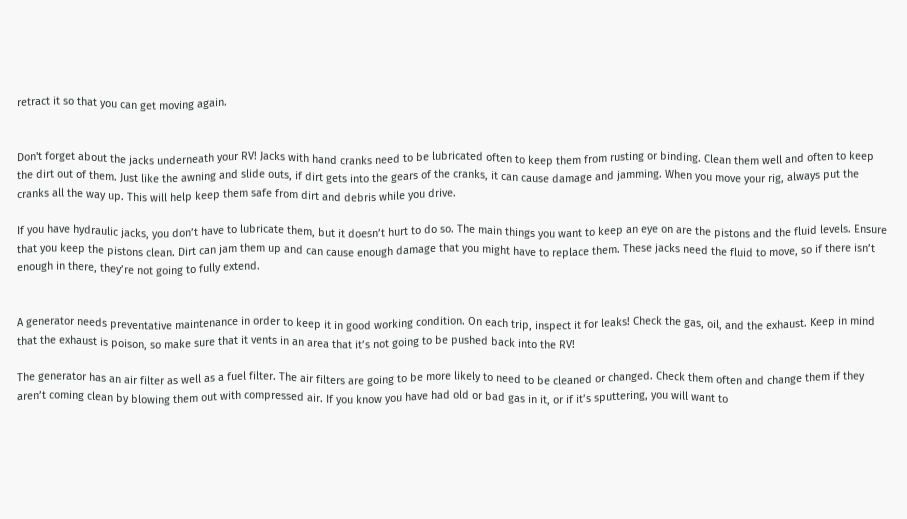retract it so that you can get moving again.


Don't forget about the jacks underneath your RV! Jacks with hand cranks need to be lubricated often to keep them from rusting or binding. Clean them well and often to keep the dirt out of them. Just like the awning and slide outs, if dirt gets into the gears of the cranks, it can cause damage and jamming. When you move your rig, always put the cranks all the way up. This will help keep them safe from dirt and debris while you drive.

If you have hydraulic jacks, you don’t have to lubricate them, but it doesn’t hurt to do so. The main things you want to keep an eye on are the pistons and the fluid levels. Ensure that you keep the pistons clean. Dirt can jam them up and can cause enough damage that you might have to replace them. These jacks need the fluid to move, so if there isn’t enough in there, they’re not going to fully extend.


A generator needs preventative maintenance in order to keep it in good working condition. On each trip, inspect it for leaks! Check the gas, oil, and the exhaust. Keep in mind that the exhaust is poison, so make sure that it vents in an area that it’s not going to be pushed back into the RV!

The generator has an air filter as well as a fuel filter. The air filters are going to be more likely to need to be cleaned or changed. Check them often and change them if they aren’t coming clean by blowing them out with compressed air. If you know you have had old or bad gas in it, or if it’s sputtering, you will want to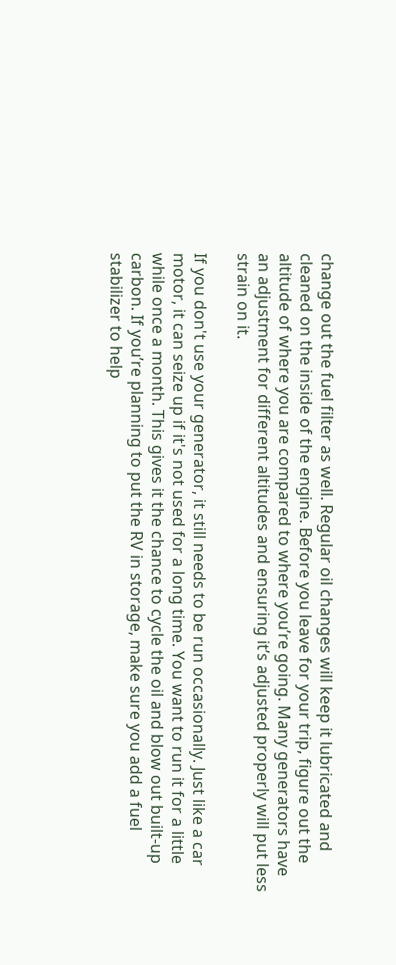change out the fuel filter as well. Regular oil changes will keep it lubricated and cleaned on the inside of the engine. Before you leave for your trip, figure out the altitude of where you are compared to where you’re going. Many generators have an adjustment for different altitudes and ensuring it’s adjusted properly will put less strain on it.

If you don't use your generator, it still needs to be run occasionally. Just like a car motor, it can seize up if it's not used for a long time. You want to run it for a little while once a month. This gives it the chance to cycle the oil and blow out built-up carbon. If you’re planning to put the RV in storage, make sure you add a fuel stabilizer to help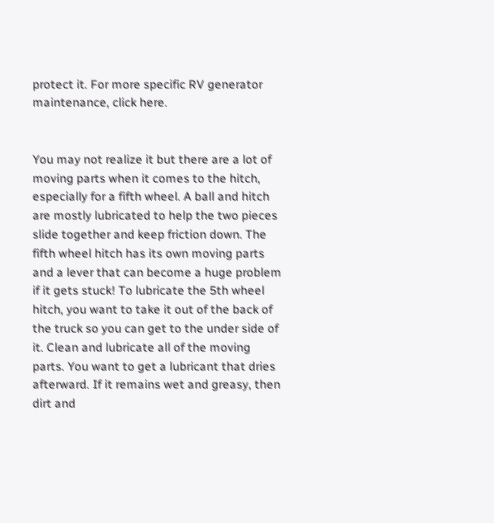protect it. For more specific RV generator maintenance, click here.


You may not realize it but there are a lot of moving parts when it comes to the hitch, especially for a fifth wheel. A ball and hitch are mostly lubricated to help the two pieces slide together and keep friction down. The fifth wheel hitch has its own moving parts and a lever that can become a huge problem if it gets stuck! To lubricate the 5th wheel hitch, you want to take it out of the back of the truck so you can get to the under side of it. Clean and lubricate all of the moving parts. You want to get a lubricant that dries afterward. If it remains wet and greasy, then dirt and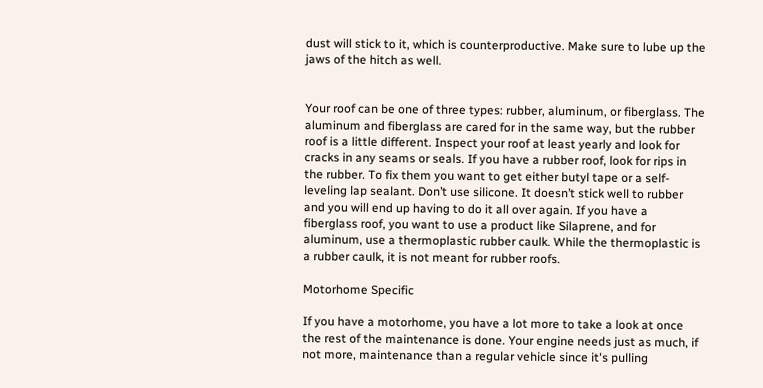dust will stick to it, which is counterproductive. Make sure to lube up the jaws of the hitch as well.


Your roof can be one of three types: rubber, aluminum, or fiberglass. The aluminum and fiberglass are cared for in the same way, but the rubber roof is a little different. Inspect your roof at least yearly and look for cracks in any seams or seals. If you have a rubber roof, look for rips in the rubber. To fix them you want to get either butyl tape or a self-leveling lap sealant. Don’t use silicone. It doesn’t stick well to rubber and you will end up having to do it all over again. If you have a fiberglass roof, you want to use a product like Silaprene, and for aluminum, use a thermoplastic rubber caulk. While the thermoplastic is a rubber caulk, it is not meant for rubber roofs.

Motorhome Specific

If you have a motorhome, you have a lot more to take a look at once the rest of the maintenance is done. Your engine needs just as much, if not more, maintenance than a regular vehicle since it's pulling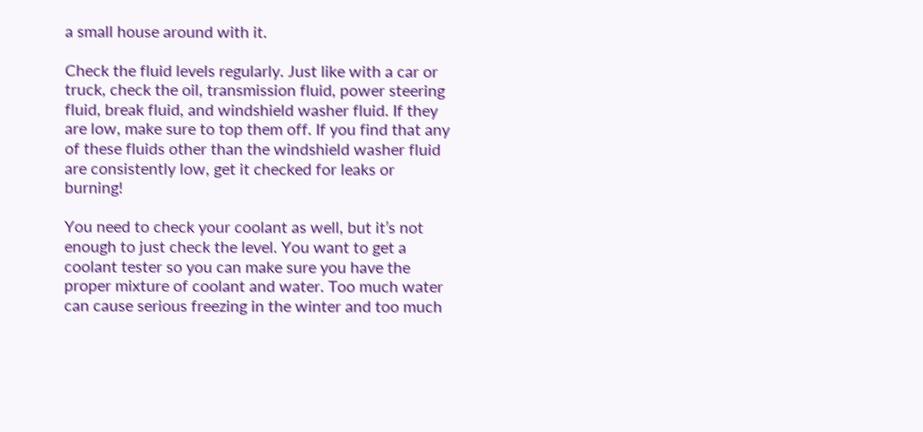a small house around with it.

Check the fluid levels regularly. Just like with a car or truck, check the oil, transmission fluid, power steering fluid, break fluid, and windshield washer fluid. If they are low, make sure to top them off. If you find that any of these fluids other than the windshield washer fluid are consistently low, get it checked for leaks or burning!

You need to check your coolant as well, but it’s not enough to just check the level. You want to get a coolant tester so you can make sure you have the proper mixture of coolant and water. Too much water can cause serious freezing in the winter and too much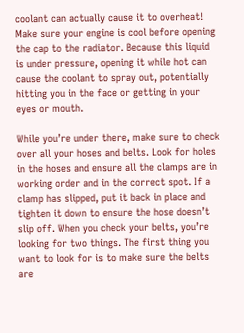coolant can actually cause it to overheat! Make sure your engine is cool before opening the cap to the radiator. Because this liquid is under pressure, opening it while hot can cause the coolant to spray out, potentially hitting you in the face or getting in your eyes or mouth.

While you’re under there, make sure to check over all your hoses and belts. Look for holes in the hoses and ensure all the clamps are in working order and in the correct spot. If a clamp has slipped, put it back in place and tighten it down to ensure the hose doesn’t slip off. When you check your belts, you’re looking for two things. The first thing you want to look for is to make sure the belts are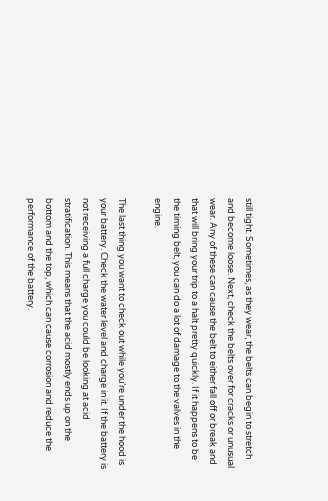still tight. Sometimes, as they wear, the belts can begin to stretch and become loose. Next, check the belts over for cracks or unusual wear. Any of these can cause the belt to either fall off or break and that will bring your trip to a halt pretty quickly. If it happens to be the timing belt, you can do a lot of damage to the valves in the engine.

The last thing you want to check out while you’re under the hood is your battery. Check the water level and charge in it. If the battery is not receiving a full charge you could be looking at acid stratification. This means that the acid mostly ends up on the bottom and the top, which can cause corrosion and reduce the performance of the battery.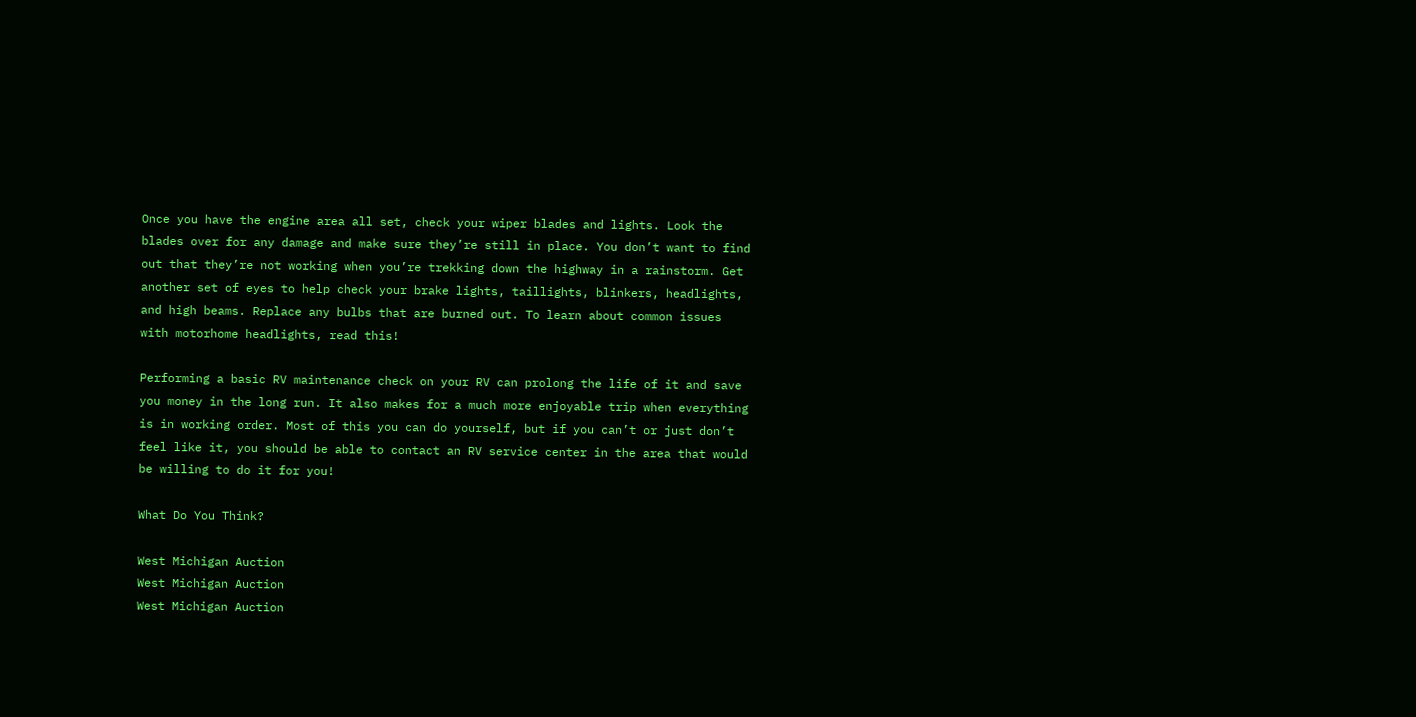Once you have the engine area all set, check your wiper blades and lights. Look the blades over for any damage and make sure they’re still in place. You don’t want to find out that they’re not working when you’re trekking down the highway in a rainstorm. Get another set of eyes to help check your brake lights, taillights, blinkers, headlights, and high beams. Replace any bulbs that are burned out. To learn about common issues with motorhome headlights, read this!

Performing a basic RV maintenance check on your RV can prolong the life of it and save you money in the long run. It also makes for a much more enjoyable trip when everything is in working order. Most of this you can do yourself, but if you can’t or just don’t feel like it, you should be able to contact an RV service center in the area that would be willing to do it for you!

What Do You Think?

West Michigan Auction
West Michigan Auction
West Michigan Auction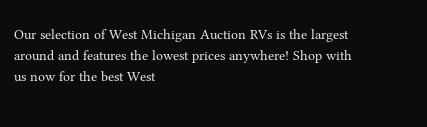Our selection of West Michigan Auction RVs is the largest around and features the lowest prices anywhere! Shop with us now for the best West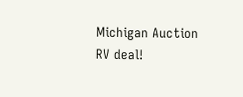Michigan Auction RV deal!